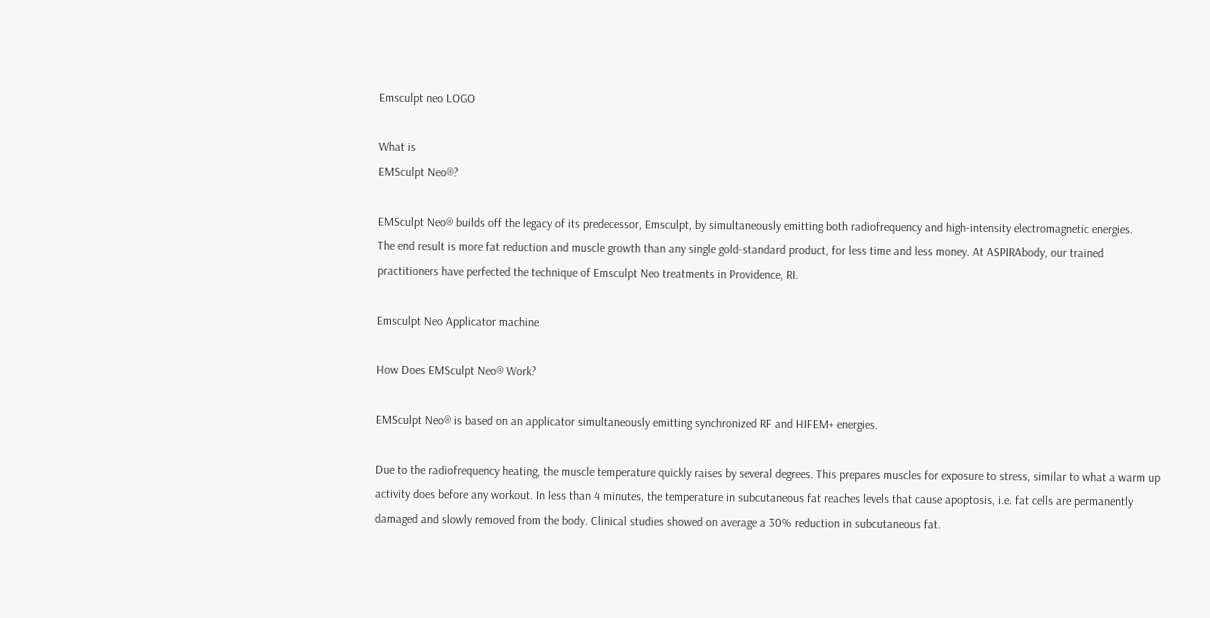Emsculpt neo LOGO

What is
EMSculpt Neo®?

EMSculpt Neo® builds off the legacy of its predecessor, Emsculpt, by simultaneously emitting both radiofrequency and high-intensity electromagnetic energies.
The end result is more fat reduction and muscle growth than any single gold-standard product, for less time and less money. At ASPIRAbody, our trained practitioners have perfected the technique of Emsculpt Neo treatments in Providence, RI.

Emsculpt Neo Applicator machine

How Does EMSculpt Neo® Work?

EMSculpt Neo® is based on an applicator simultaneously emitting synchronized RF and HIFEM+ energies.

Due to the radiofrequency heating, the muscle temperature quickly raises by several degrees. This prepares muscles for exposure to stress, similar to what a warm up activity does before any workout. In less than 4 minutes, the temperature in subcutaneous fat reaches levels that cause apoptosis, i.e. fat cells are permanently damaged and slowly removed from the body. Clinical studies showed on average a 30% reduction in subcutaneous fat.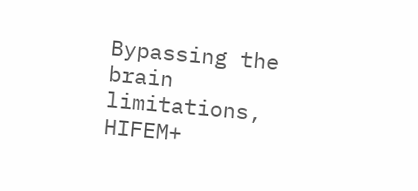Bypassing the brain limitations, HIFEM+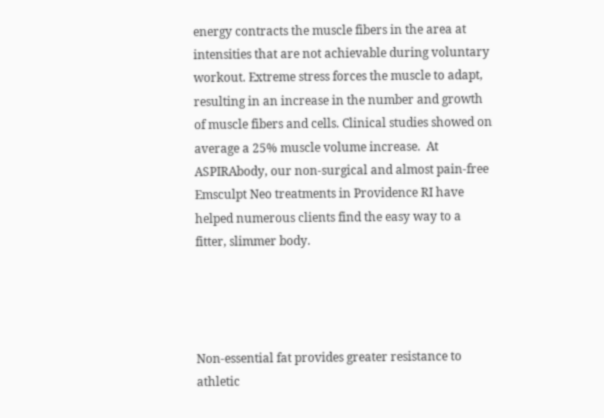energy contracts the muscle fibers in the area at intensities that are not achievable during voluntary workout. Extreme stress forces the muscle to adapt, resulting in an increase in the number and growth of muscle fibers and cells. Clinical studies showed on average a 25% muscle volume increase.  At ASPIRAbody, our non-surgical and almost pain-free Emsculpt Neo treatments in Providence RI have helped numerous clients find the easy way to a fitter, slimmer body.




Non-essential fat provides greater resistance to athletic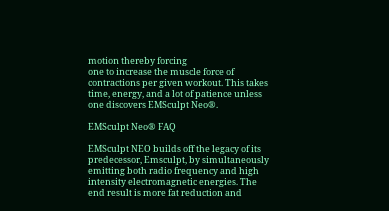motion thereby forcing
one to increase the muscle force of contractions per given workout. This takes
time, energy, and a lot of patience unless one discovers EMSculpt Neo®.

EMSculpt Neo® FAQ

EMSculpt NEO builds off the legacy of its predecessor, Emsculpt, by simultaneously emitting both radio frequency and high intensity electromagnetic energies. The end result is more fat reduction and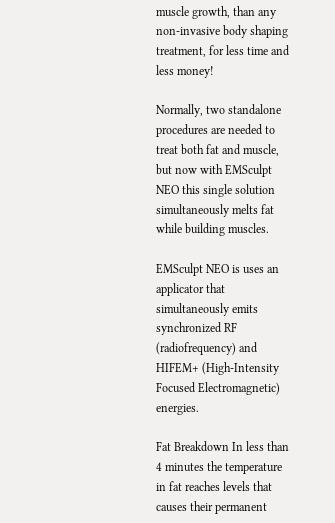muscle growth, than any non-invasive body shaping treatment, for less time and less money!

Normally, two standalone procedures are needed to treat both fat and muscle, but now with EMSculpt NEO this single solution simultaneously melts fat while building muscles.

EMSculpt NEO is uses an applicator that simultaneously emits synchronized RF (radiofrequency) and HIFEM+ (High-Intensity Focused Electromagnetic) energies.

Fat Breakdown In less than 4 minutes the temperature in fat reaches levels that causes their permanent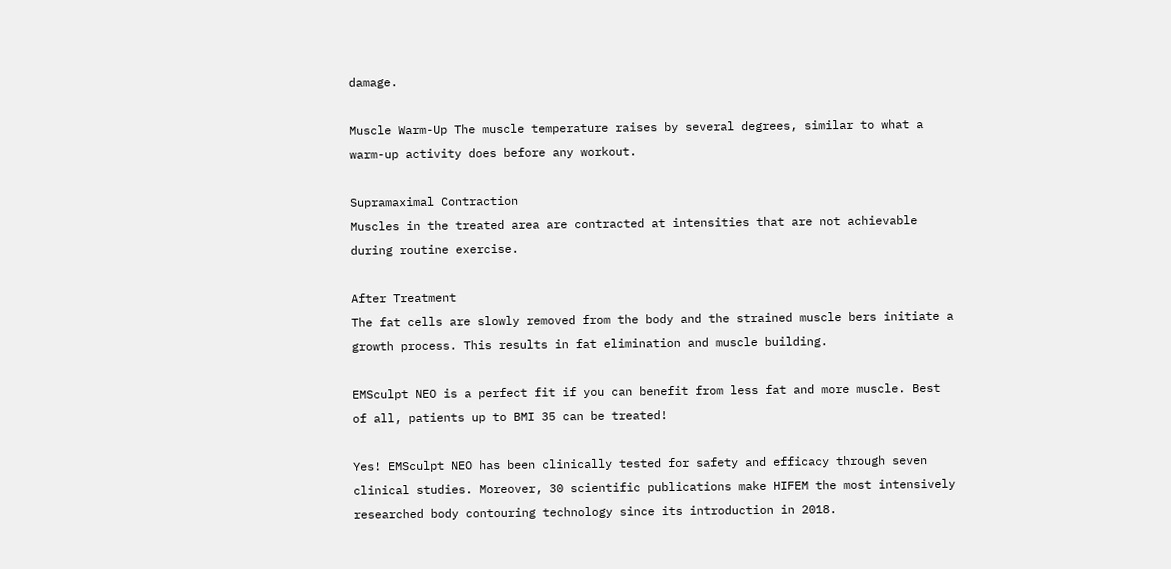damage.

Muscle Warm-Up The muscle temperature raises by several degrees, similar to what a warm-up activity does before any workout.

Supramaximal Contraction
Muscles in the treated area are contracted at intensities that are not achievable during routine exercise.

After Treatment
The fat cells are slowly removed from the body and the strained muscle bers initiate a growth process. This results in fat elimination and muscle building.

EMSculpt NEO is a perfect fit if you can benefit from less fat and more muscle. Best of all, patients up to BMI 35 can be treated!

Yes! EMSculpt NEO has been clinically tested for safety and efficacy through seven clinical studies. Moreover, 30 scientific publications make HIFEM the most intensively researched body contouring technology since its introduction in 2018.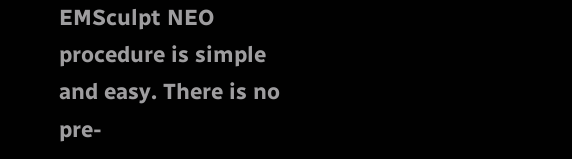EMSculpt NEO procedure is simple and easy. There is no pre-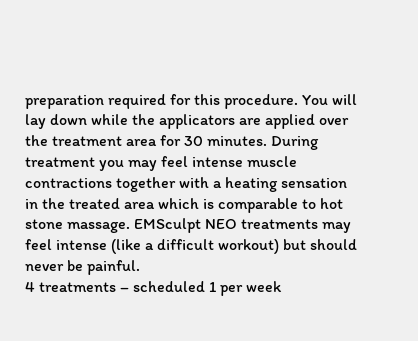preparation required for this procedure. You will lay down while the applicators are applied over the treatment area for 30 minutes. During treatment you may feel intense muscle contractions together with a heating sensation in the treated area which is comparable to hot stone massage. EMSculpt NEO treatments may feel intense (like a difficult workout) but should never be painful.
4 treatments – scheduled 1 per week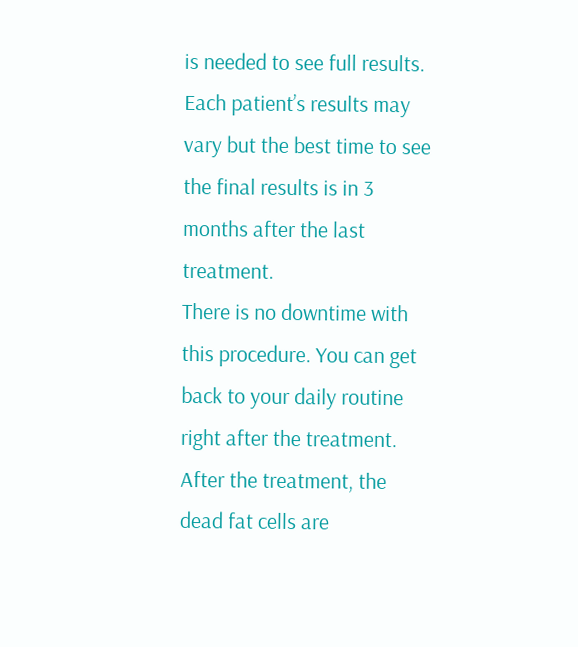is needed to see full results.
Each patient’s results may vary but the best time to see the final results is in 3 months after the last treatment.
There is no downtime with this procedure. You can get back to your daily routine right after the treatment.
After the treatment, the dead fat cells are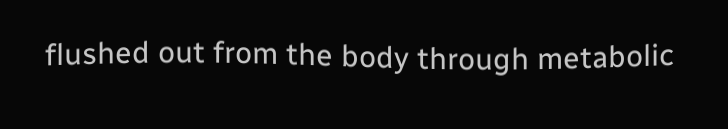flushed out from the body through metabolic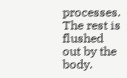processes. The rest is flushed out by the body.